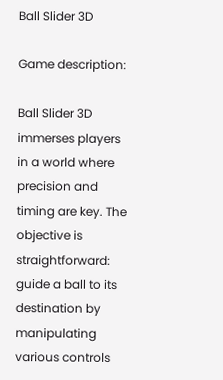Ball Slider 3D

Game description:

Ball Slider 3D immerses players in a world where precision and timing are key. The objective is straightforward: guide a ball to its destination by manipulating various controls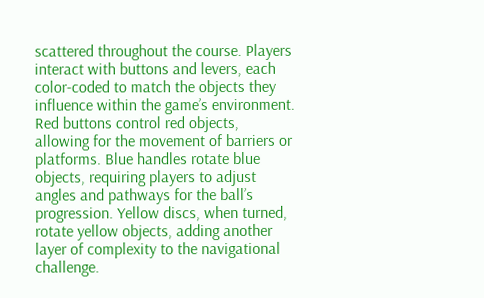scattered throughout the course. Players interact with buttons and levers, each color-coded to match the objects they influence within the game’s environment. Red buttons control red objects, allowing for the movement of barriers or platforms. Blue handles rotate blue objects, requiring players to adjust angles and pathways for the ball’s progression. Yellow discs, when turned, rotate yellow objects, adding another layer of complexity to the navigational challenge.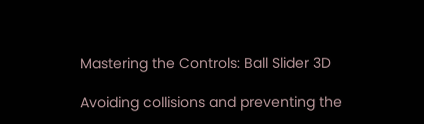Mastering the Controls: Ball Slider 3D

Avoiding collisions and preventing the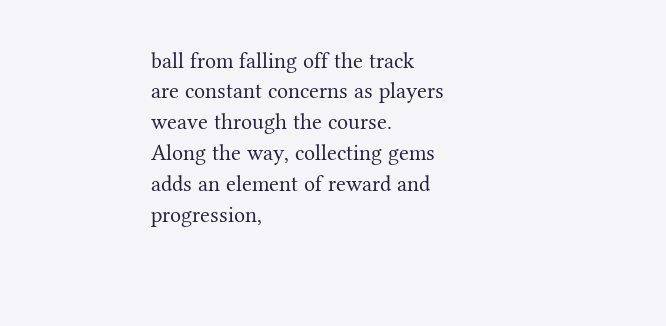ball from falling off the track are constant concerns as players weave through the course. Along the way, collecting gems adds an element of reward and progression,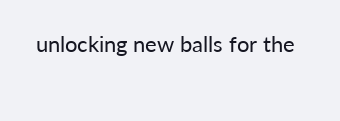unlocking new balls for the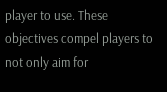player to use. These objectives compel players to not only aim for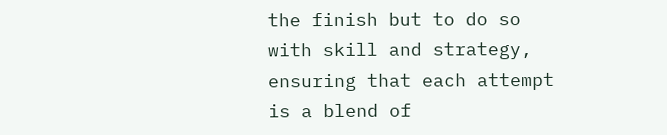the finish but to do so with skill and strategy, ensuring that each attempt is a blend of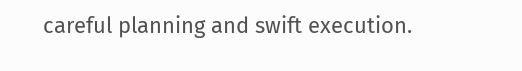careful planning and swift execution.